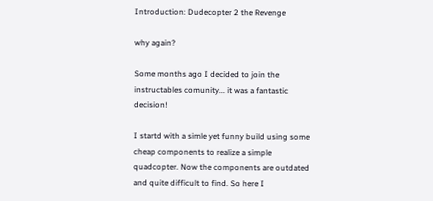Introduction: Dudecopter 2 the Revenge

why again?

Some months ago I decided to join the instructables comunity... it was a fantastic decision!

I startd with a simle yet funny build using some cheap components to realize a simple quadcopter. Now the components are outdated and quite difficult to find. So here I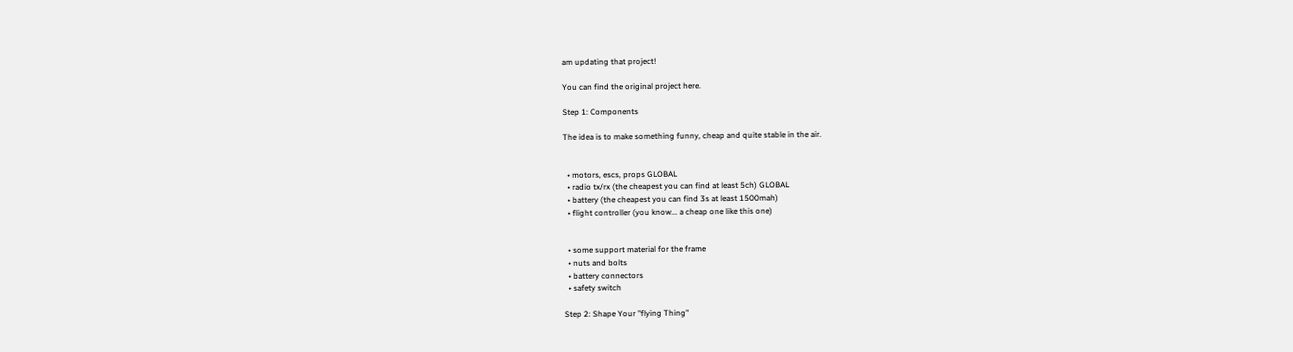am updating that project!

You can find the original project here.

Step 1: Components

The idea is to make something funny, cheap and quite stable in the air.


  • motors, escs, props GLOBAL
  • radio tx/rx (the cheapest you can find at least 5ch) GLOBAL
  • battery (the cheapest you can find 3s at least 1500mah)
  • flight controller (you know... a cheap one like this one)


  • some support material for the frame
  • nuts and bolts
  • battery connectors
  • safety switch

Step 2: Shape Your "flying Thing"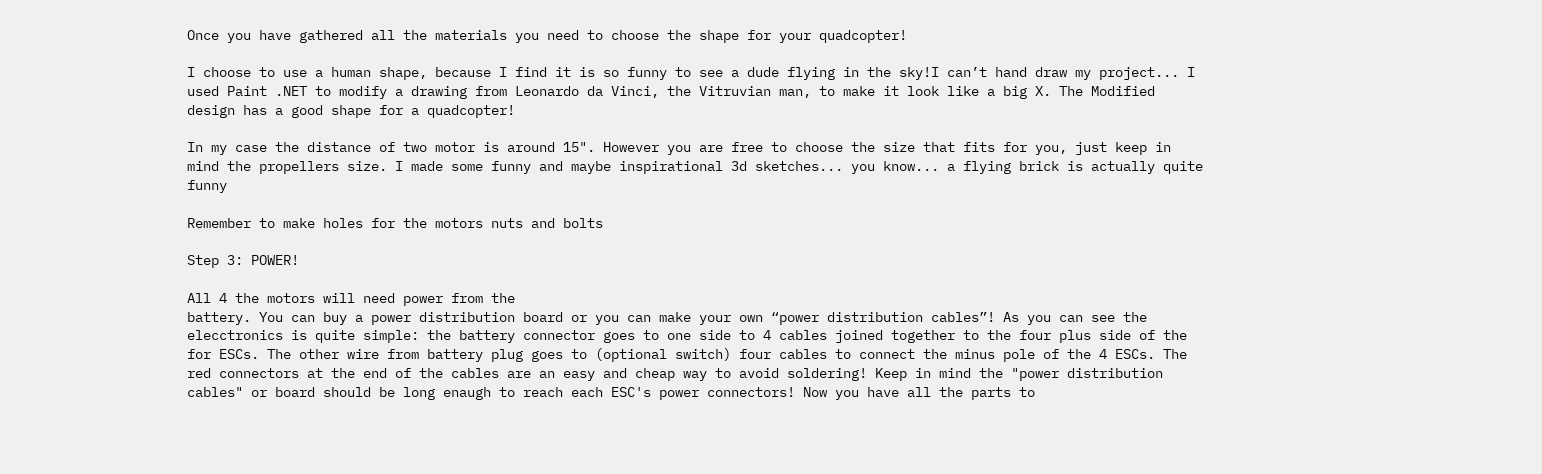Once you have gathered all the materials you need to choose the shape for your quadcopter!

I choose to use a human shape, because I find it is so funny to see a dude flying in the sky!I can’t hand draw my project... I used Paint .NET to modify a drawing from Leonardo da Vinci, the Vitruvian man, to make it look like a big X. The Modified design has a good shape for a quadcopter!

In my case the distance of two motor is around 15". However you are free to choose the size that fits for you, just keep in mind the propellers size. I made some funny and maybe inspirational 3d sketches... you know... a flying brick is actually quite funny

Remember to make holes for the motors nuts and bolts

Step 3: POWER!

All 4 the motors will need power from the
battery. You can buy a power distribution board or you can make your own “power distribution cables”! As you can see the elecctronics is quite simple: the battery connector goes to one side to 4 cables joined together to the four plus side of the for ESCs. The other wire from battery plug goes to (optional switch) four cables to connect the minus pole of the 4 ESCs. The red connectors at the end of the cables are an easy and cheap way to avoid soldering! Keep in mind the "power distribution cables" or board should be long enaugh to reach each ESC's power connectors! Now you have all the parts to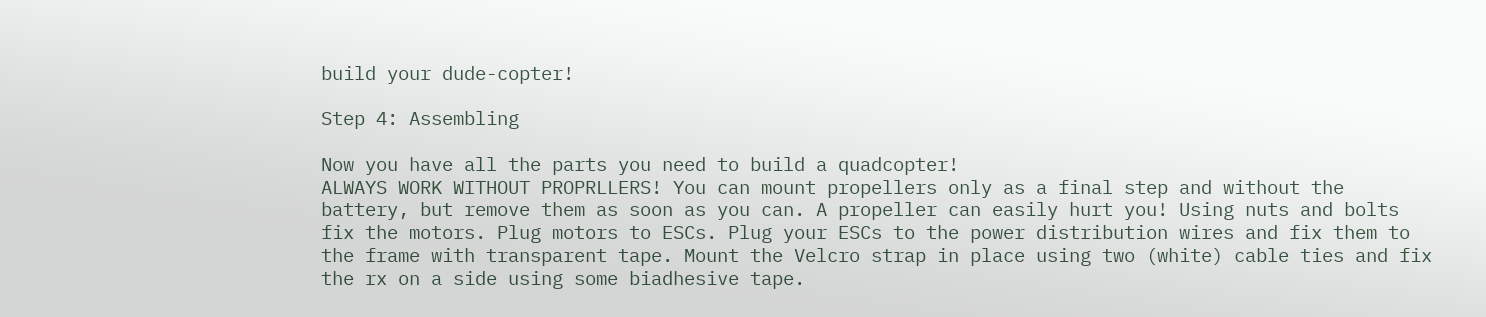build your dude-copter!

Step 4: Assembling

Now you have all the parts you need to build a quadcopter!
ALWAYS WORK WITHOUT PROPRLLERS! You can mount propellers only as a final step and without the battery, but remove them as soon as you can. A propeller can easily hurt you! Using nuts and bolts fix the motors. Plug motors to ESCs. Plug your ESCs to the power distribution wires and fix them to the frame with transparent tape. Mount the Velcro strap in place using two (white) cable ties and fix the rx on a side using some biadhesive tape.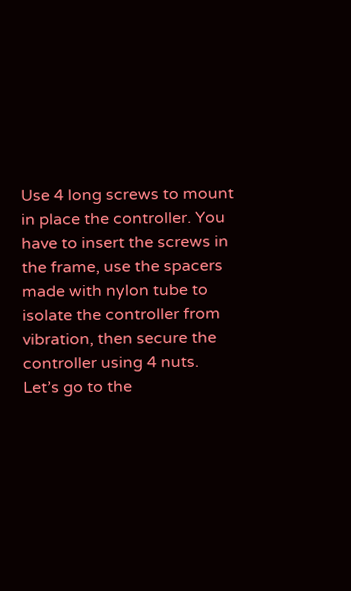Use 4 long screws to mount in place the controller. You have to insert the screws in the frame, use the spacers made with nylon tube to isolate the controller from vibration, then secure the controller using 4 nuts. Let’s go to the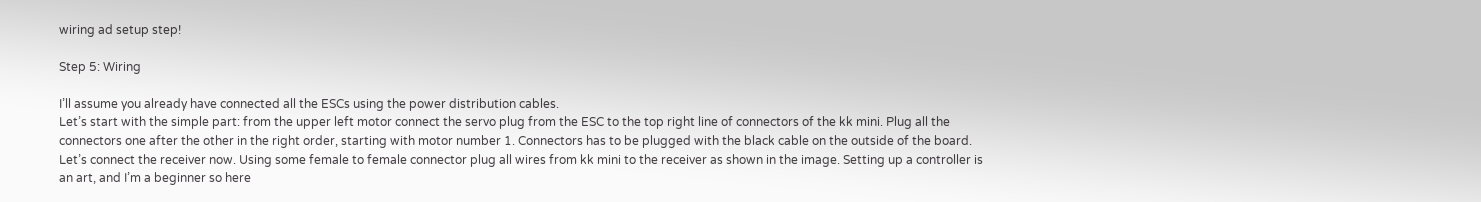wiring ad setup step!

Step 5: Wiring

I’ll assume you already have connected all the ESCs using the power distribution cables.
Let’s start with the simple part: from the upper left motor connect the servo plug from the ESC to the top right line of connectors of the kk mini. Plug all the connectors one after the other in the right order, starting with motor number 1. Connectors has to be plugged with the black cable on the outside of the board. Let’s connect the receiver now. Using some female to female connector plug all wires from kk mini to the receiver as shown in the image. Setting up a controller is an art, and I’m a beginner so here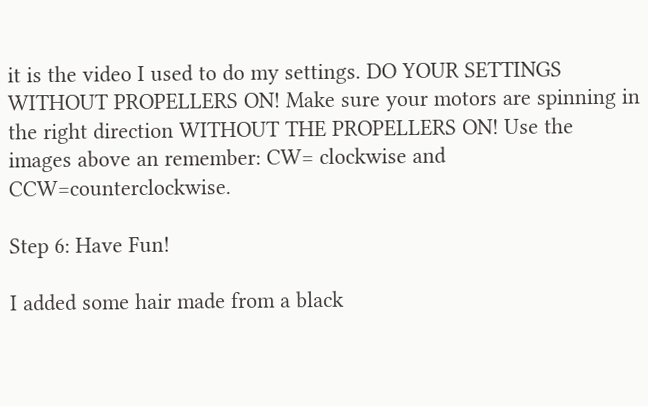it is the video I used to do my settings. DO YOUR SETTINGS WITHOUT PROPELLERS ON! Make sure your motors are spinning in the right direction WITHOUT THE PROPELLERS ON! Use the images above an remember: CW= clockwise and CCW=counterclockwise.

Step 6: Have Fun!

I added some hair made from a black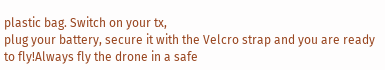plastic bag. Switch on your tx,
plug your battery, secure it with the Velcro strap and you are ready to fly!Always fly the drone in a safe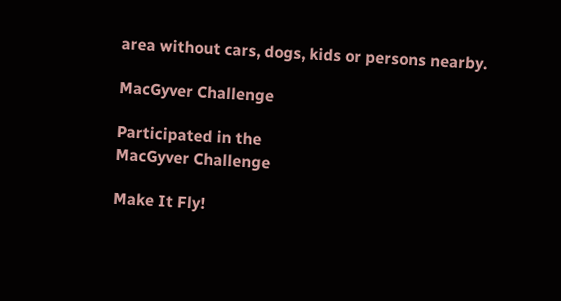area without cars, dogs, kids or persons nearby.

MacGyver Challenge

Participated in the
MacGyver Challenge

Make It Fly!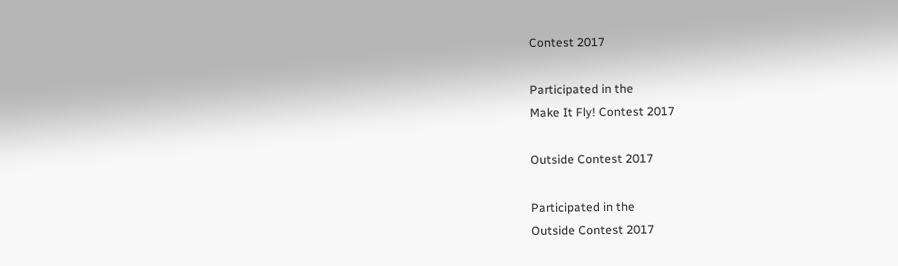Contest 2017

Participated in the
Make It Fly! Contest 2017

Outside Contest 2017

Participated in the
Outside Contest 2017